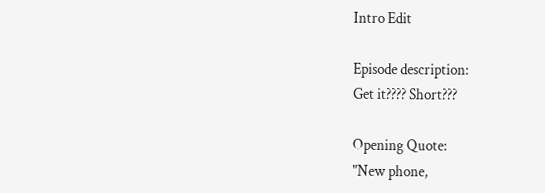Intro Edit

Episode description:
Get it???? Short???

Opening Quote:
"New phone,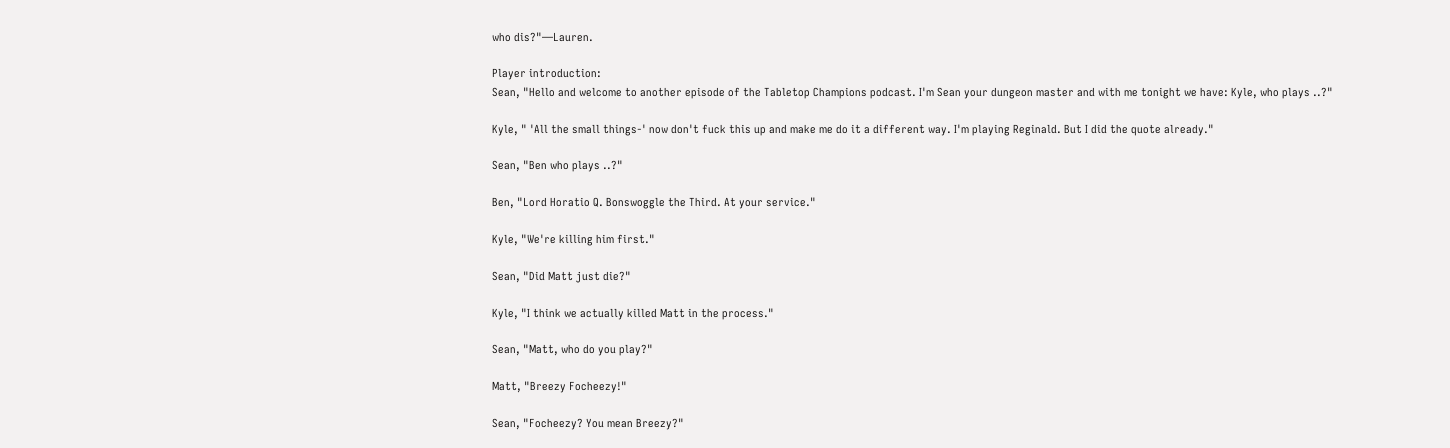who dis?"—Lauren.

Player introduction:
Sean, "Hello and welcome to another episode of the Tabletop Champions podcast. I'm Sean your dungeon master and with me tonight we have: Kyle, who plays ..?"

Kyle, " 'All the small things-' now don't fuck this up and make me do it a different way. I'm playing Reginald. But I did the quote already."

Sean, "Ben who plays ..?"

Ben, "Lord Horatio Q. Bonswoggle the Third. At your service."

Kyle, "We're killing him first."

Sean, "Did Matt just die?"

Kyle, "I think we actually killed Matt in the process."

Sean, "Matt, who do you play?"

Matt, "Breezy Focheezy!"

Sean, "Focheezy? You mean Breezy?"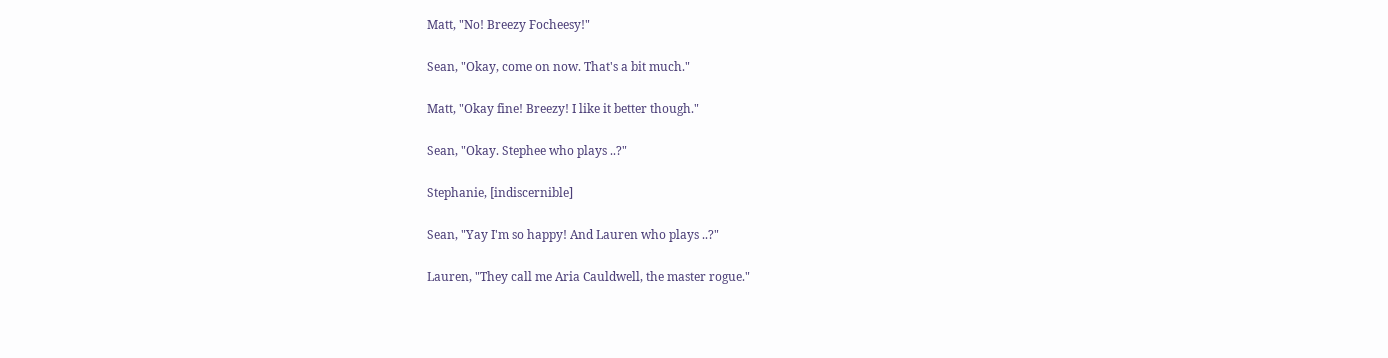Matt, "No! Breezy Focheesy!"

Sean, "Okay, come on now. That's a bit much."

Matt, "Okay fine! Breezy! I like it better though."

Sean, "Okay. Stephee who plays ..?"

Stephanie, [indiscernible]

Sean, "Yay I'm so happy! And Lauren who plays ..?"

Lauren, "They call me Aria Cauldwell, the master rogue."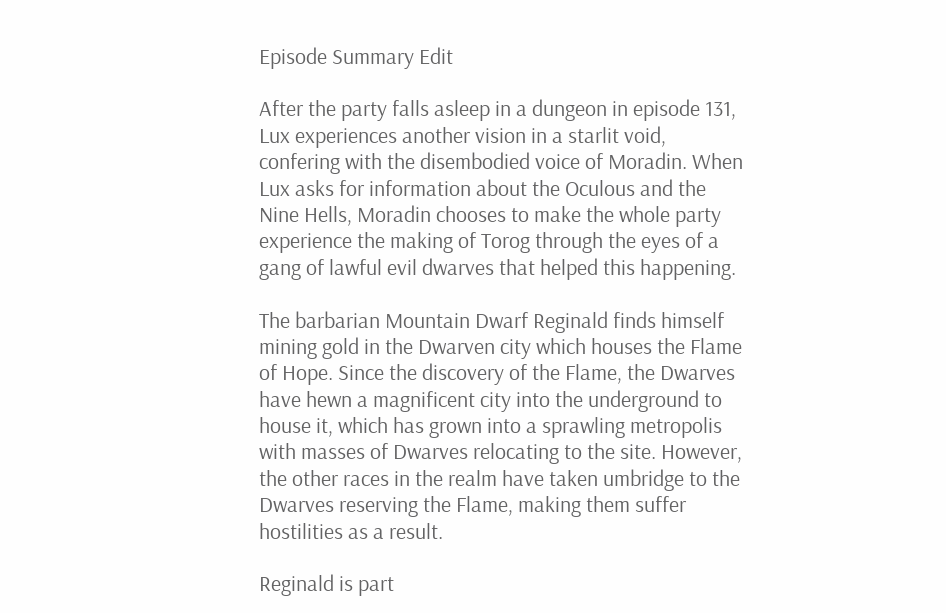Episode Summary Edit

After the party falls asleep in a dungeon in episode 131, Lux experiences another vision in a starlit void, confering with the disembodied voice of Moradin. When Lux asks for information about the Oculous and the Nine Hells, Moradin chooses to make the whole party experience the making of Torog through the eyes of a gang of lawful evil dwarves that helped this happening.

The barbarian Mountain Dwarf Reginald finds himself mining gold in the Dwarven city which houses the Flame of Hope. Since the discovery of the Flame, the Dwarves have hewn a magnificent city into the underground to house it, which has grown into a sprawling metropolis with masses of Dwarves relocating to the site. However, the other races in the realm have taken umbridge to the Dwarves reserving the Flame, making them suffer hostilities as a result.

Reginald is part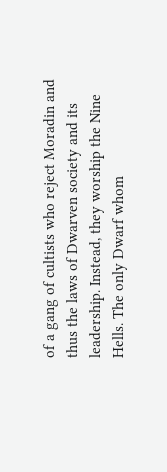of a gang of cultists who reject Moradin and thus the laws of Dwarven society and its leadership. Instead, they worship the Nine Hells. The only Dwarf whom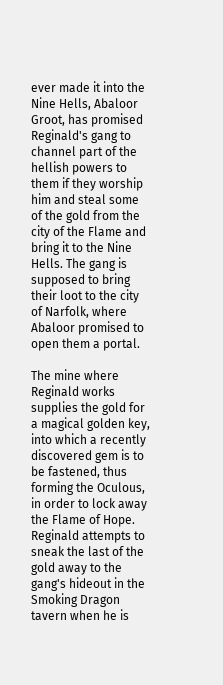ever made it into the Nine Hells, Abaloor Groot, has promised Reginald's gang to channel part of the hellish powers to them if they worship him and steal some of the gold from the city of the Flame and bring it to the Nine Hells. The gang is supposed to bring their loot to the city of Narfolk, where Abaloor promised to open them a portal.

The mine where Reginald works supplies the gold for a magical golden key, into which a recently discovered gem is to be fastened, thus forming the Oculous, in order to lock away the Flame of Hope. Reginald attempts to sneak the last of the gold away to the gang's hideout in the Smoking Dragon tavern when he is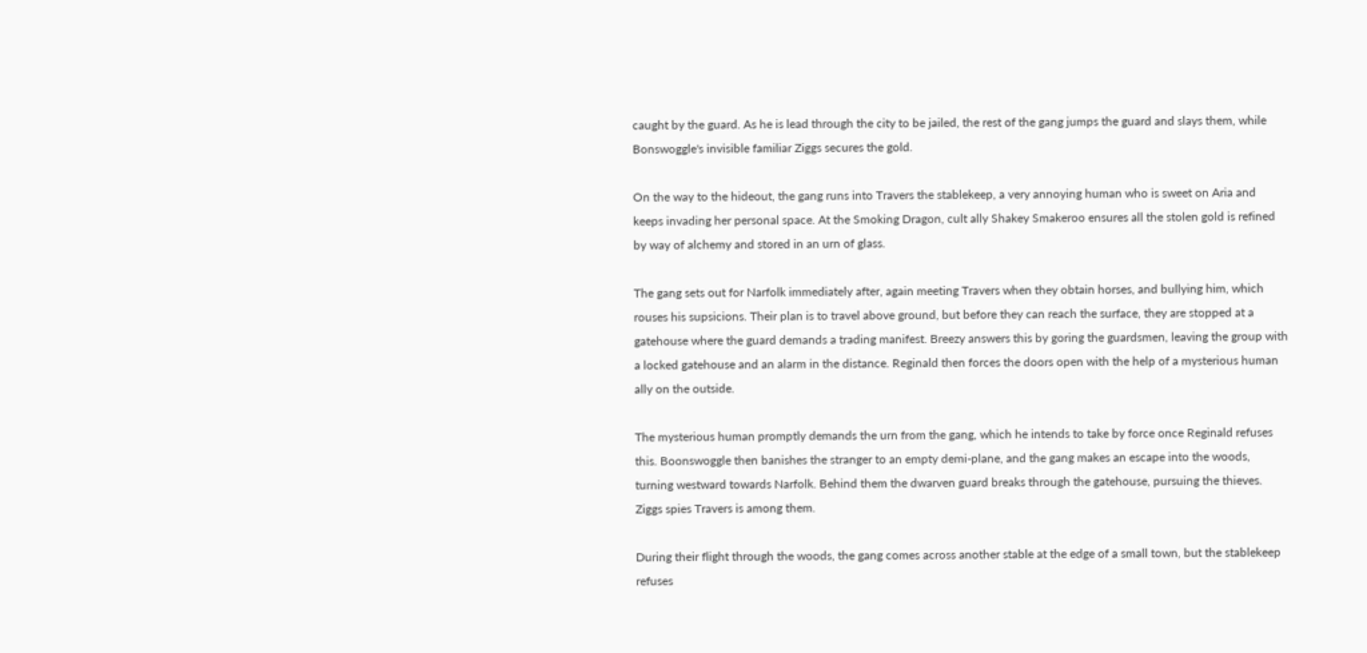caught by the guard. As he is lead through the city to be jailed, the rest of the gang jumps the guard and slays them, while Bonswoggle's invisible familiar Ziggs secures the gold.

On the way to the hideout, the gang runs into Travers the stablekeep, a very annoying human who is sweet on Aria and keeps invading her personal space. At the Smoking Dragon, cult ally Shakey Smakeroo ensures all the stolen gold is refined by way of alchemy and stored in an urn of glass.

The gang sets out for Narfolk immediately after, again meeting Travers when they obtain horses, and bullying him, which rouses his supsicions. Their plan is to travel above ground, but before they can reach the surface, they are stopped at a gatehouse where the guard demands a trading manifest. Breezy answers this by goring the guardsmen, leaving the group with a locked gatehouse and an alarm in the distance. Reginald then forces the doors open with the help of a mysterious human ally on the outside.

The mysterious human promptly demands the urn from the gang, which he intends to take by force once Reginald refuses this. Boonswoggle then banishes the stranger to an empty demi-plane, and the gang makes an escape into the woods, turning westward towards Narfolk. Behind them the dwarven guard breaks through the gatehouse, pursuing the thieves. Ziggs spies Travers is among them.

During their flight through the woods, the gang comes across another stable at the edge of a small town, but the stablekeep refuses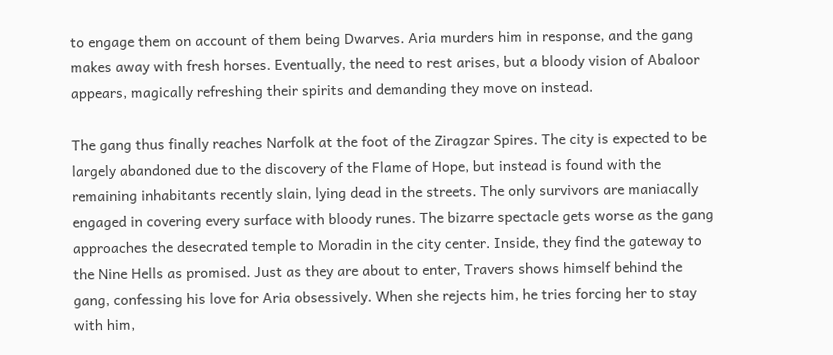to engage them on account of them being Dwarves. Aria murders him in response, and the gang makes away with fresh horses. Eventually, the need to rest arises, but a bloody vision of Abaloor appears, magically refreshing their spirits and demanding they move on instead.

The gang thus finally reaches Narfolk at the foot of the Ziragzar Spires. The city is expected to be largely abandoned due to the discovery of the Flame of Hope, but instead is found with the remaining inhabitants recently slain, lying dead in the streets. The only survivors are maniacally engaged in covering every surface with bloody runes. The bizarre spectacle gets worse as the gang approaches the desecrated temple to Moradin in the city center. Inside, they find the gateway to the Nine Hells as promised. Just as they are about to enter, Travers shows himself behind the gang, confessing his love for Aria obsessively. When she rejects him, he tries forcing her to stay with him,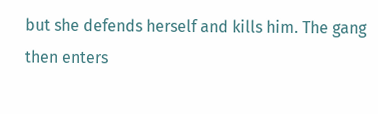but she defends herself and kills him. The gang then enters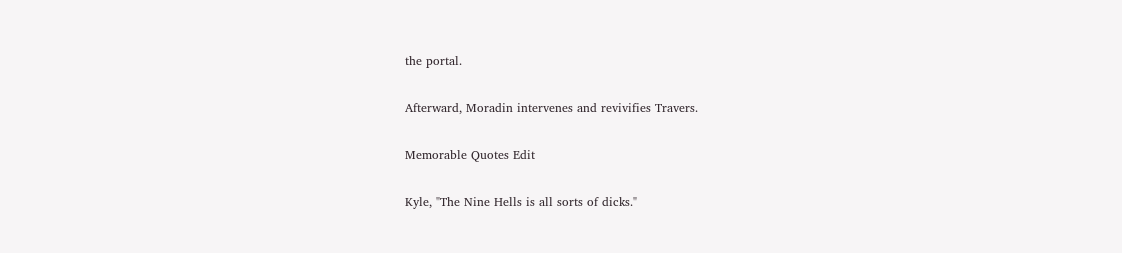the portal.

Afterward, Moradin intervenes and revivifies Travers.

Memorable Quotes Edit

Kyle, "The Nine Hells is all sorts of dicks."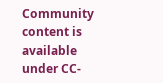Community content is available under CC-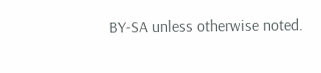BY-SA unless otherwise noted.